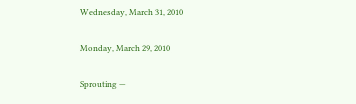Wednesday, March 31, 2010

Monday, March 29, 2010

Sprouting —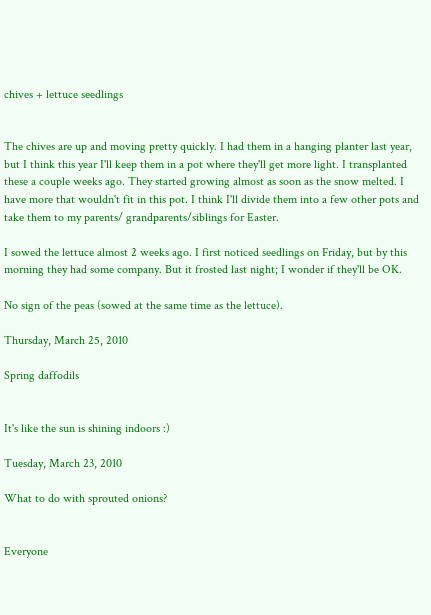chives + lettuce seedlings


The chives are up and moving pretty quickly. I had them in a hanging planter last year, but I think this year I'll keep them in a pot where they'll get more light. I transplanted these a couple weeks ago. They started growing almost as soon as the snow melted. I have more that wouldn't fit in this pot. I think I'll divide them into a few other pots and take them to my parents/ grandparents/siblings for Easter.

I sowed the lettuce almost 2 weeks ago. I first noticed seedlings on Friday, but by this morning they had some company. But it frosted last night; I wonder if they'll be OK.

No sign of the peas (sowed at the same time as the lettuce).

Thursday, March 25, 2010

Spring daffodils


It's like the sun is shining indoors :)

Tuesday, March 23, 2010

What to do with sprouted onions?


Everyone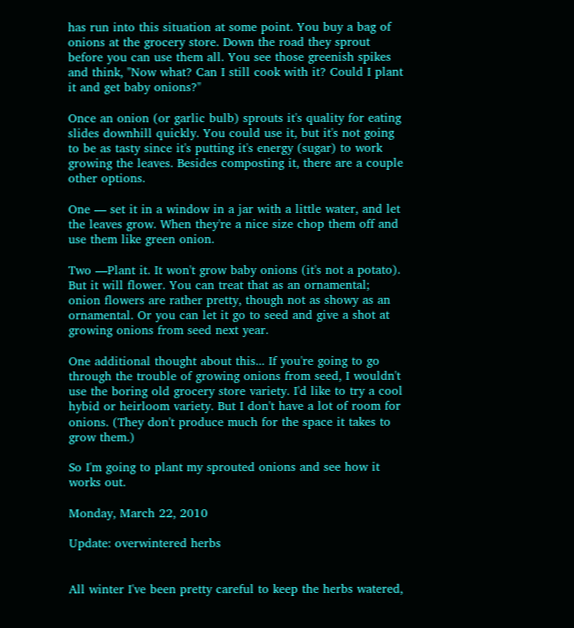has run into this situation at some point. You buy a bag of onions at the grocery store. Down the road they sprout before you can use them all. You see those greenish spikes and think, "Now what? Can I still cook with it? Could I plant it and get baby onions?"

Once an onion (or garlic bulb) sprouts it's quality for eating slides downhill quickly. You could use it, but it's not going to be as tasty since it's putting it's energy (sugar) to work growing the leaves. Besides composting it, there are a couple other options.

One — set it in a window in a jar with a little water, and let the leaves grow. When they're a nice size chop them off and use them like green onion.

Two —Plant it. It won't grow baby onions (it's not a potato). But it will flower. You can treat that as an ornamental; onion flowers are rather pretty, though not as showy as an ornamental. Or you can let it go to seed and give a shot at growing onions from seed next year.

One additional thought about this... If you're going to go through the trouble of growing onions from seed, I wouldn't use the boring old grocery store variety. I'd like to try a cool hybid or heirloom variety. But I don't have a lot of room for onions. (They don't produce much for the space it takes to grow them.)

So I'm going to plant my sprouted onions and see how it works out.

Monday, March 22, 2010

Update: overwintered herbs


All winter I've been pretty careful to keep the herbs watered,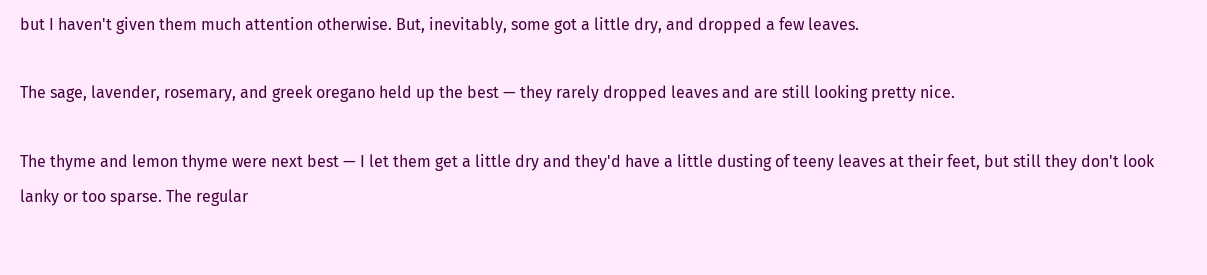but I haven't given them much attention otherwise. But, inevitably, some got a little dry, and dropped a few leaves.

The sage, lavender, rosemary, and greek oregano held up the best — they rarely dropped leaves and are still looking pretty nice.

The thyme and lemon thyme were next best — I let them get a little dry and they'd have a little dusting of teeny leaves at their feet, but still they don't look lanky or too sparse. The regular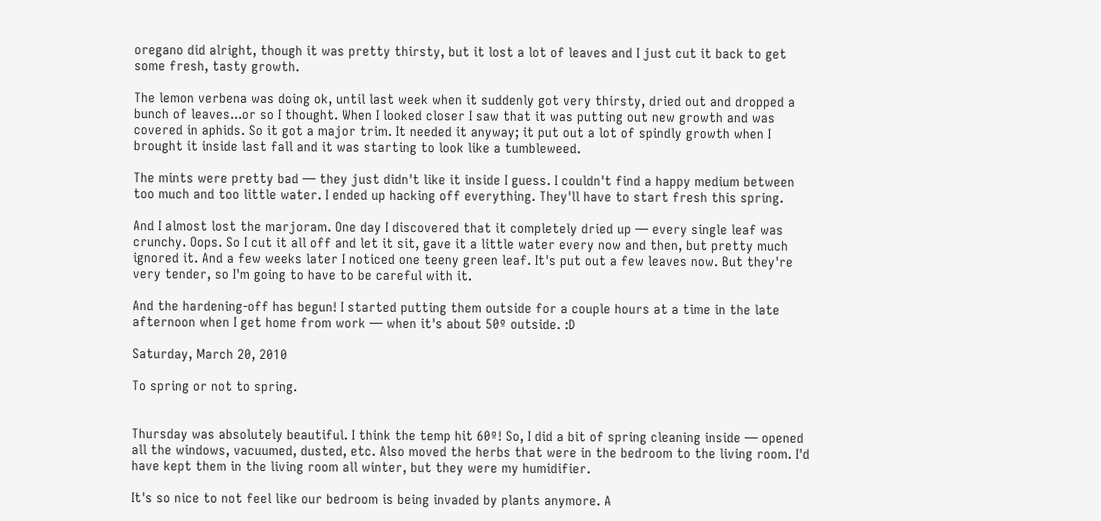oregano did alright, though it was pretty thirsty, but it lost a lot of leaves and I just cut it back to get some fresh, tasty growth.

The lemon verbena was doing ok, until last week when it suddenly got very thirsty, dried out and dropped a bunch of leaves...or so I thought. When I looked closer I saw that it was putting out new growth and was covered in aphids. So it got a major trim. It needed it anyway; it put out a lot of spindly growth when I brought it inside last fall and it was starting to look like a tumbleweed.

The mints were pretty bad — they just didn't like it inside I guess. I couldn't find a happy medium between too much and too little water. I ended up hacking off everything. They'll have to start fresh this spring.

And I almost lost the marjoram. One day I discovered that it completely dried up — every single leaf was crunchy. Oops. So I cut it all off and let it sit, gave it a little water every now and then, but pretty much ignored it. And a few weeks later I noticed one teeny green leaf. It's put out a few leaves now. But they're very tender, so I'm going to have to be careful with it.

And the hardening-off has begun! I started putting them outside for a couple hours at a time in the late afternoon when I get home from work — when it's about 50º outside. :D

Saturday, March 20, 2010

To spring or not to spring.


Thursday was absolutely beautiful. I think the temp hit 60º! So, I did a bit of spring cleaning inside — opened all the windows, vacuumed, dusted, etc. Also moved the herbs that were in the bedroom to the living room. I'd have kept them in the living room all winter, but they were my humidifier.

It's so nice to not feel like our bedroom is being invaded by plants anymore. A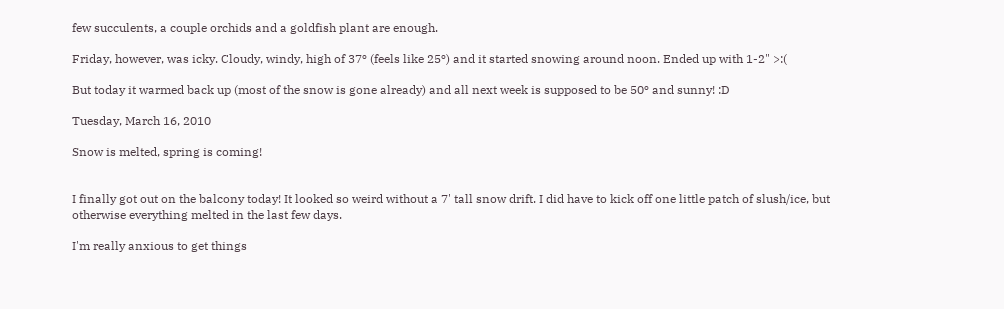few succulents, a couple orchids and a goldfish plant are enough.

Friday, however, was icky. Cloudy, windy, high of 37º (feels like 25º) and it started snowing around noon. Ended up with 1-2" >:(

But today it warmed back up (most of the snow is gone already) and all next week is supposed to be 50º and sunny! :D

Tuesday, March 16, 2010

Snow is melted, spring is coming!


I finally got out on the balcony today! It looked so weird without a 7' tall snow drift. I did have to kick off one little patch of slush/ice, but otherwise everything melted in the last few days.

I'm really anxious to get things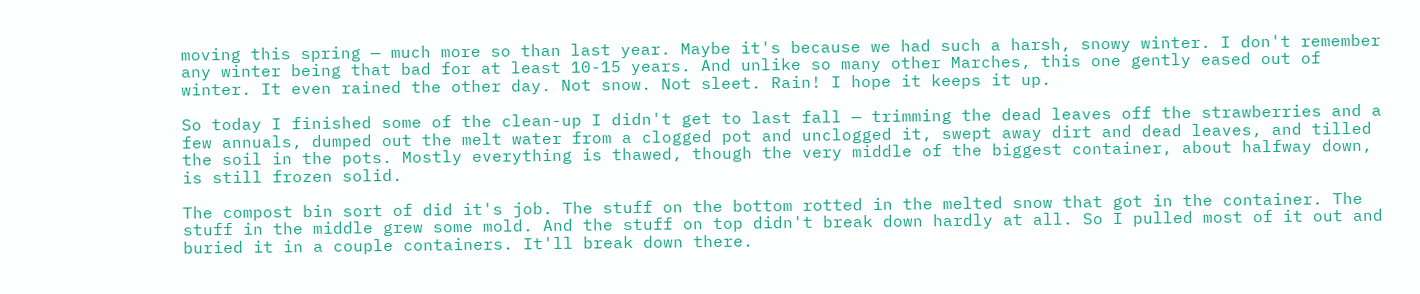moving this spring — much more so than last year. Maybe it's because we had such a harsh, snowy winter. I don't remember any winter being that bad for at least 10-15 years. And unlike so many other Marches, this one gently eased out of winter. It even rained the other day. Not snow. Not sleet. Rain! I hope it keeps it up.

So today I finished some of the clean-up I didn't get to last fall — trimming the dead leaves off the strawberries and a few annuals, dumped out the melt water from a clogged pot and unclogged it, swept away dirt and dead leaves, and tilled the soil in the pots. Mostly everything is thawed, though the very middle of the biggest container, about halfway down, is still frozen solid.

The compost bin sort of did it's job. The stuff on the bottom rotted in the melted snow that got in the container. The stuff in the middle grew some mold. And the stuff on top didn't break down hardly at all. So I pulled most of it out and buried it in a couple containers. It'll break down there.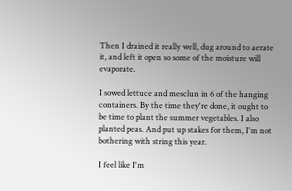Then I drained it really well, dug around to aerate it, and left it open so some of the moisture will evaporate.

I sowed lettuce and mesclun in 6 of the hanging containers. By the time they're done, it ought to be time to plant the summer vegetables. I also planted peas. And put up stakes for them, I'm not bothering with string this year.

I feel like I'm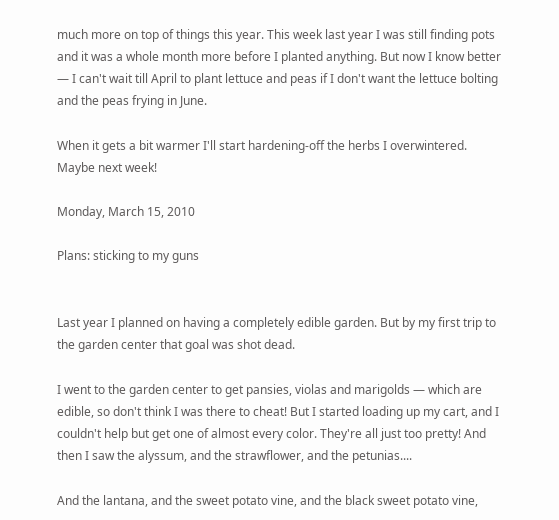much more on top of things this year. This week last year I was still finding pots and it was a whole month more before I planted anything. But now I know better — I can't wait till April to plant lettuce and peas if I don't want the lettuce bolting and the peas frying in June.

When it gets a bit warmer I'll start hardening-off the herbs I overwintered. Maybe next week!

Monday, March 15, 2010

Plans: sticking to my guns


Last year I planned on having a completely edible garden. But by my first trip to the garden center that goal was shot dead.

I went to the garden center to get pansies, violas and marigolds — which are edible, so don't think I was there to cheat! But I started loading up my cart, and I couldn't help but get one of almost every color. They're all just too pretty! And then I saw the alyssum, and the strawflower, and the petunias....

And the lantana, and the sweet potato vine, and the black sweet potato vine,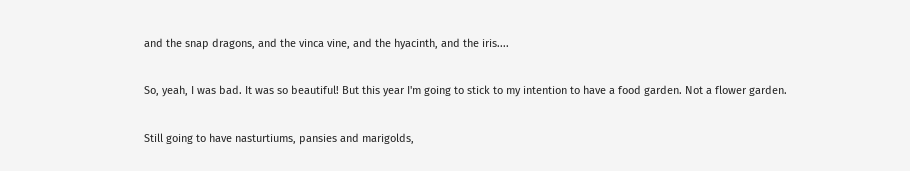and the snap dragons, and the vinca vine, and the hyacinth, and the iris....

So, yeah, I was bad. It was so beautiful! But this year I'm going to stick to my intention to have a food garden. Not a flower garden.

Still going to have nasturtiums, pansies and marigolds,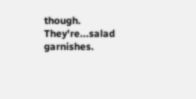though. They're...salad garnishes.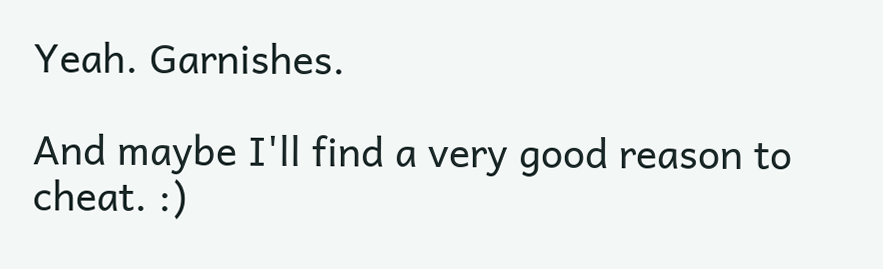Yeah. Garnishes.

And maybe I'll find a very good reason to cheat. :)